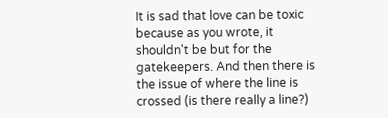It is sad that love can be toxic because as you wrote, it shouldn't be but for the gatekeepers. And then there is the issue of where the line is crossed (is there really a line?)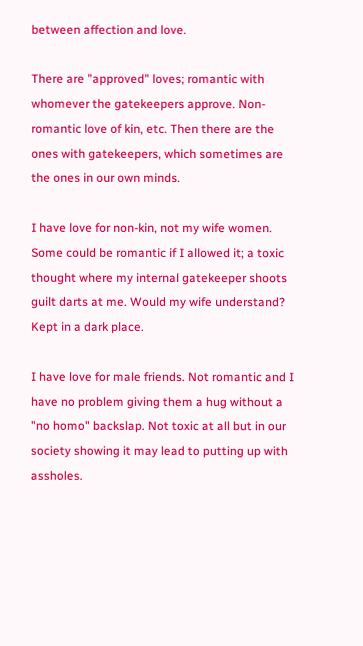between affection and love.

There are "approved" loves; romantic with whomever the gatekeepers approve. Non-romantic love of kin, etc. Then there are the ones with gatekeepers, which sometimes are the ones in our own minds.

I have love for non-kin, not my wife women. Some could be romantic if I allowed it; a toxic thought where my internal gatekeeper shoots guilt darts at me. Would my wife understand? Kept in a dark place.

I have love for male friends. Not romantic and I have no problem giving them a hug without a "no homo" backslap. Not toxic at all but in our society showing it may lead to putting up with assholes.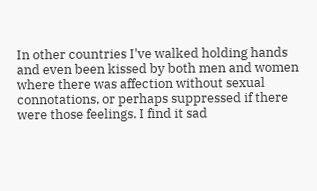In other countries I've walked holding hands and even been kissed by both men and women where there was affection without sexual connotations, or perhaps suppressed if there were those feelings. I find it sad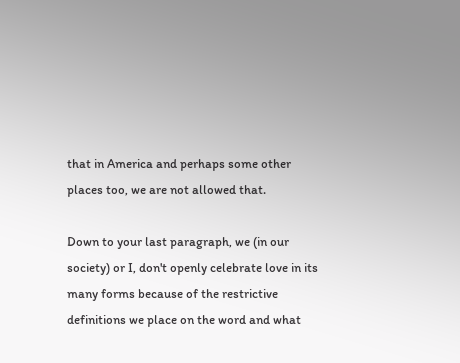that in America and perhaps some other places too, we are not allowed that.

Down to your last paragraph, we (in our society) or I, don't openly celebrate love in its many forms because of the restrictive definitions we place on the word and what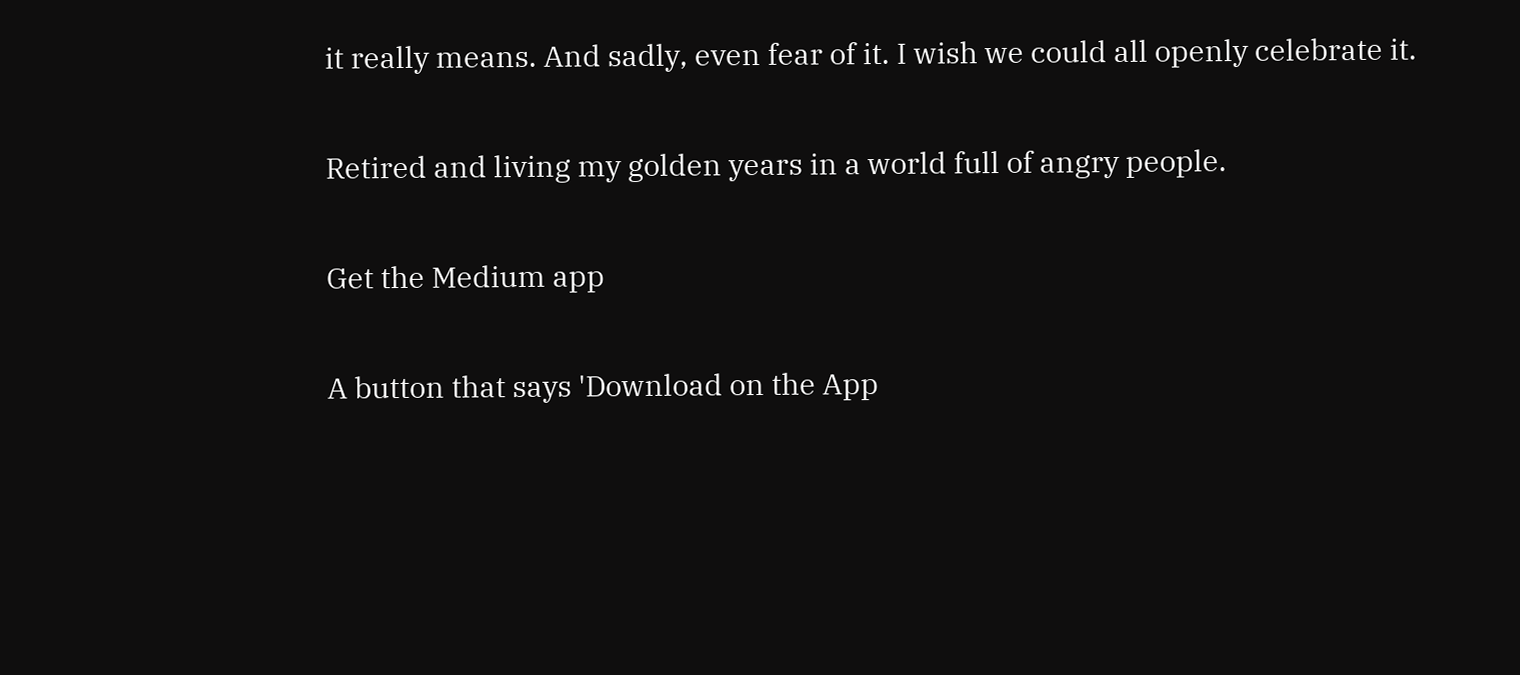it really means. And sadly, even fear of it. I wish we could all openly celebrate it.

Retired and living my golden years in a world full of angry people.

Get the Medium app

A button that says 'Download on the App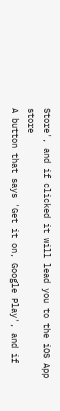Store', and if clicked it will lead you to the iOS App store
A button that says 'Get it on, Google Play', and if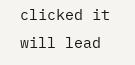clicked it will lead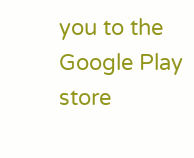you to the Google Play store